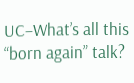UC–What’s all this “born again” talk?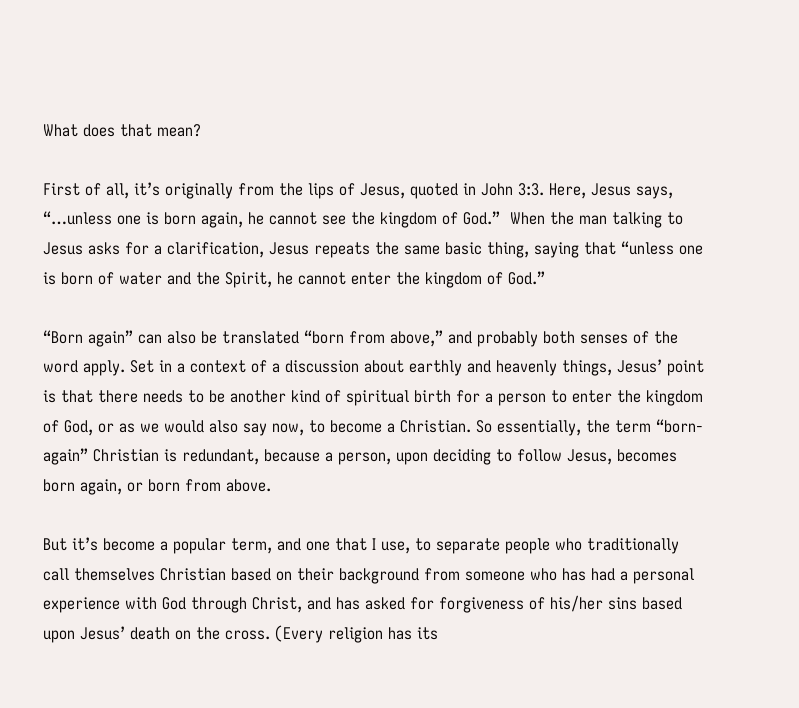What does that mean?

First of all, it’s originally from the lips of Jesus, quoted in John 3:3. Here, Jesus says, “…unless one is born again, he cannot see the kingdom of God.”  When the man talking to Jesus asks for a clarification, Jesus repeats the same basic thing, saying that “unless one is born of water and the Spirit, he cannot enter the kingdom of God.”

“Born again” can also be translated “born from above,” and probably both senses of the word apply. Set in a context of a discussion about earthly and heavenly things, Jesus’ point is that there needs to be another kind of spiritual birth for a person to enter the kingdom of God, or as we would also say now, to become a Christian. So essentially, the term “born-again” Christian is redundant, because a person, upon deciding to follow Jesus, becomes born again, or born from above.

But it’s become a popular term, and one that I use, to separate people who traditionally call themselves Christian based on their background from someone who has had a personal experience with God through Christ, and has asked for forgiveness of his/her sins based upon Jesus’ death on the cross. (Every religion has its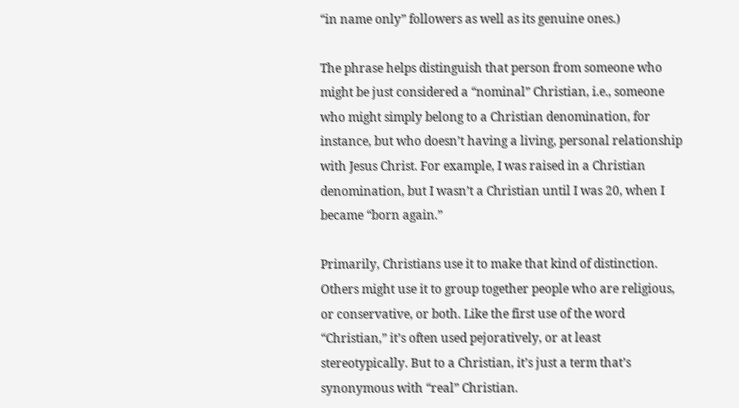“in name only” followers as well as its genuine ones.)

The phrase helps distinguish that person from someone who might be just considered a “nominal” Christian, i.e., someone who might simply belong to a Christian denomination, for instance, but who doesn’t having a living, personal relationship with Jesus Christ. For example, I was raised in a Christian denomination, but I wasn’t a Christian until I was 20, when I became “born again.”

Primarily, Christians use it to make that kind of distinction. Others might use it to group together people who are religious, or conservative, or both. Like the first use of the word “Christian,” it’s often used pejoratively, or at least stereotypically. But to a Christian, it’s just a term that’s synonymous with “real” Christian.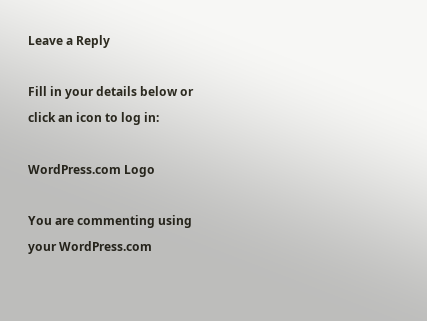Leave a Reply

Fill in your details below or click an icon to log in:

WordPress.com Logo

You are commenting using your WordPress.com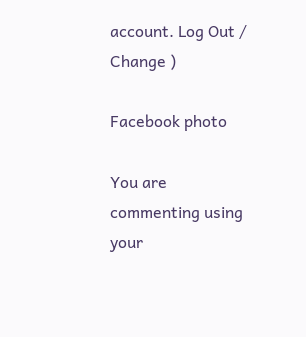account. Log Out /  Change )

Facebook photo

You are commenting using your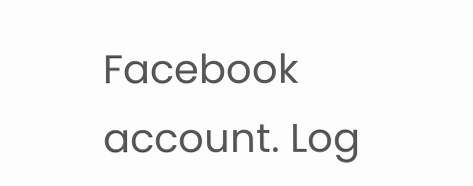Facebook account. Log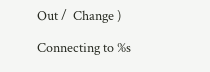Out /  Change )

Connecting to %s